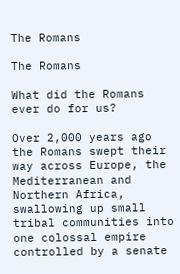The Romans

The Romans

What did the Romans ever do for us?

Over 2,000 years ago the Romans swept their way across Europe, the Mediterranean and Northern Africa, swallowing up small tribal communities into one colossal empire controlled by a senate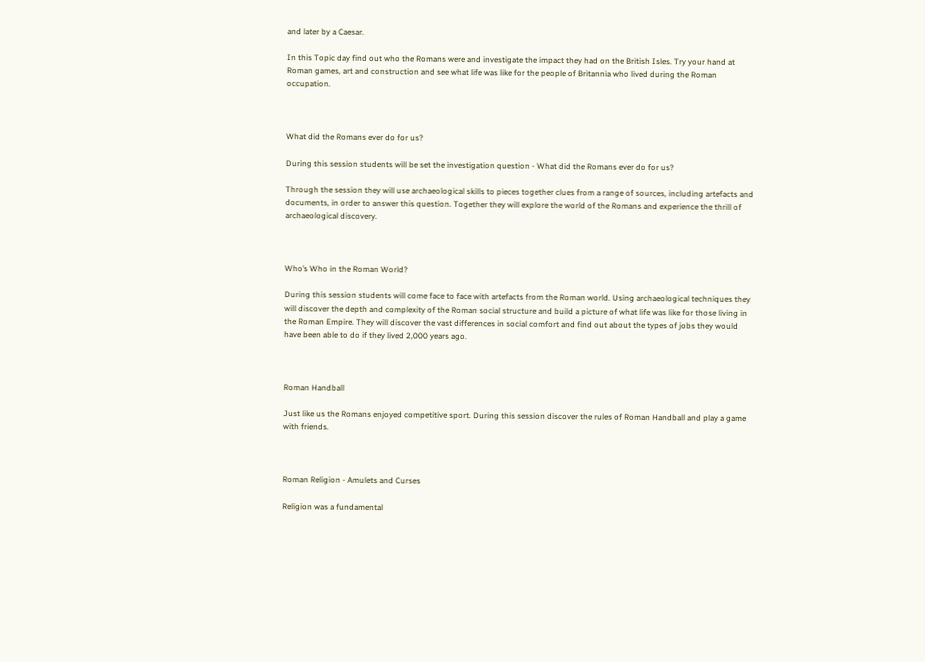and later by a Caesar.

In this Topic day find out who the Romans were and investigate the impact they had on the British Isles. Try your hand at Roman games, art and construction and see what life was like for the people of Britannia who lived during the Roman occupation.



What did the Romans ever do for us?

During this session students will be set the investigation question - What did the Romans ever do for us?

Through the session they will use archaeological skills to pieces together clues from a range of sources, including artefacts and documents, in order to answer this question. Together they will explore the world of the Romans and experience the thrill of archaeological discovery.



Who’s Who in the Roman World?

During this session students will come face to face with artefacts from the Roman world. Using archaeological techniques they will discover the depth and complexity of the Roman social structure and build a picture of what life was like for those living in the Roman Empire. They will discover the vast differences in social comfort and find out about the types of jobs they would have been able to do if they lived 2,000 years ago.



Roman Handball

Just like us the Romans enjoyed competitive sport. During this session discover the rules of Roman Handball and play a game with friends.



Roman Religion - Amulets and Curses

Religion was a fundamental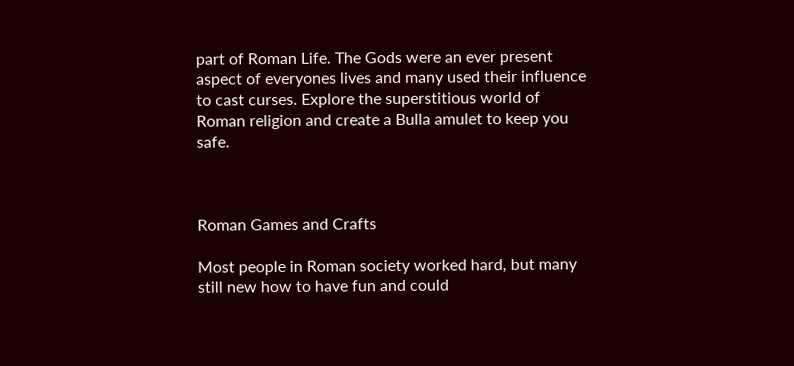part of Roman Life. The Gods were an ever present aspect of everyones lives and many used their influence to cast curses. Explore the superstitious world of Roman religion and create a Bulla amulet to keep you safe.



Roman Games and Crafts

Most people in Roman society worked hard, but many still new how to have fun and could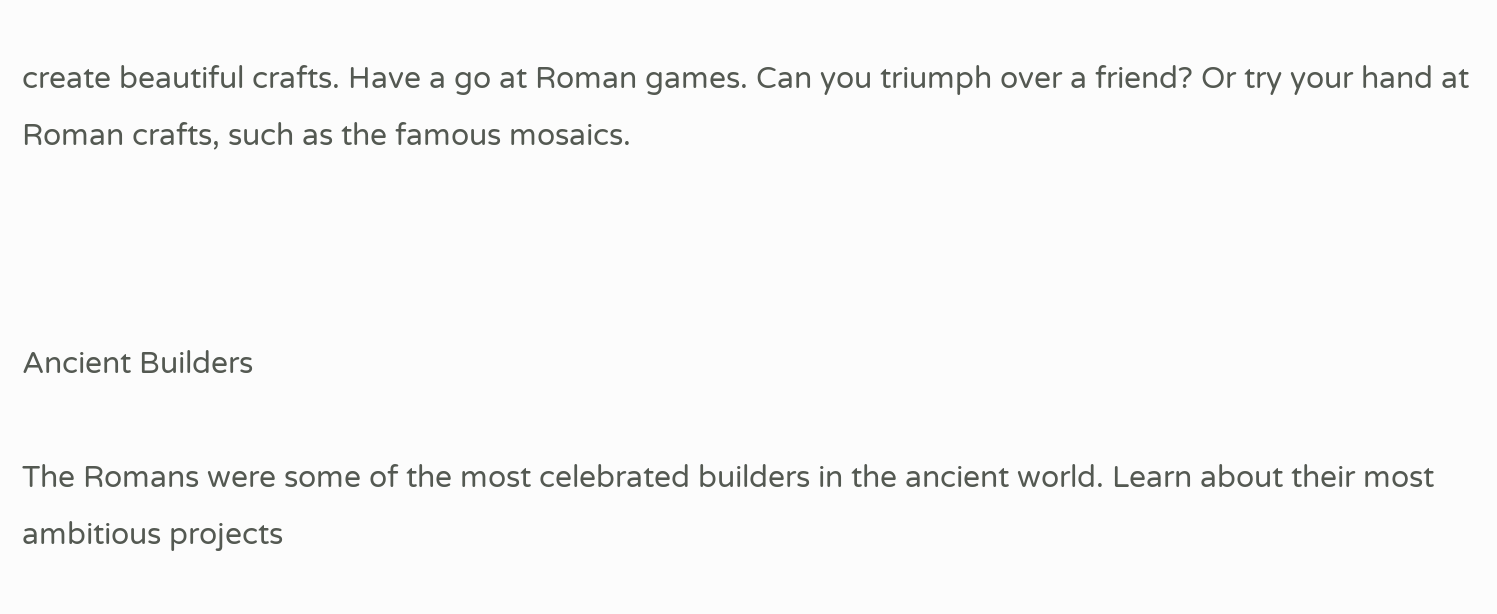create beautiful crafts. Have a go at Roman games. Can you triumph over a friend? Or try your hand at Roman crafts, such as the famous mosaics.



Ancient Builders

The Romans were some of the most celebrated builders in the ancient world. Learn about their most ambitious projects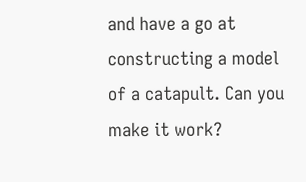and have a go at constructing a model of a catapult. Can you make it work?